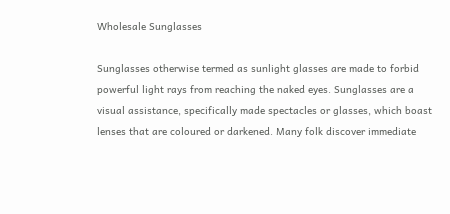Wholesale Sunglasses

Sunglasses otherwise termed as sunlight glasses are made to forbid powerful light rays from reaching the naked eyes. Sunglasses are a visual assistance, specifically made spectacles or glasses, which boast lenses that are coloured or darkened. Many folk discover immediate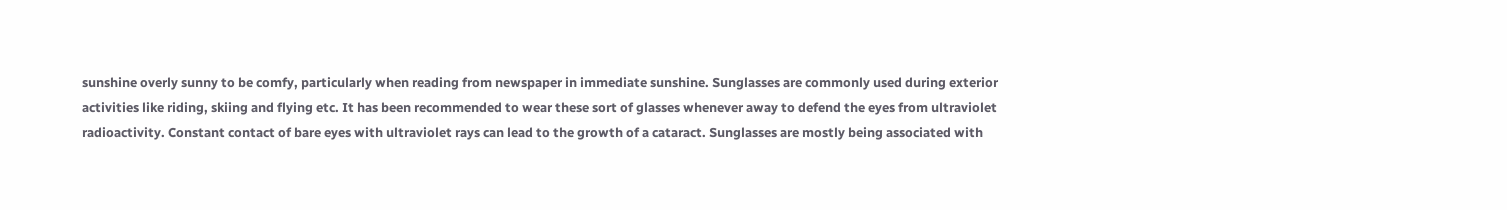sunshine overly sunny to be comfy, particularly when reading from newspaper in immediate sunshine. Sunglasses are commonly used during exterior activities like riding, skiing and flying etc. It has been recommended to wear these sort of glasses whenever away to defend the eyes from ultraviolet radioactivity. Constant contact of bare eyes with ultraviolet rays can lead to the growth of a cataract. Sunglasses are mostly being associated with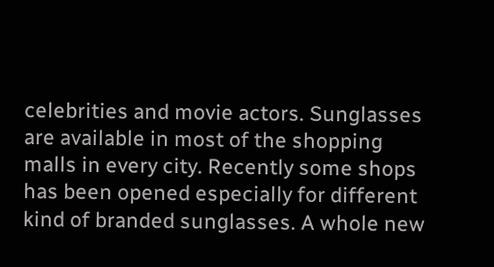celebrities and movie actors. Sunglasses are available in most of the shopping malls in every city. Recently some shops has been opened especially for different kind of branded sunglasses. A whole new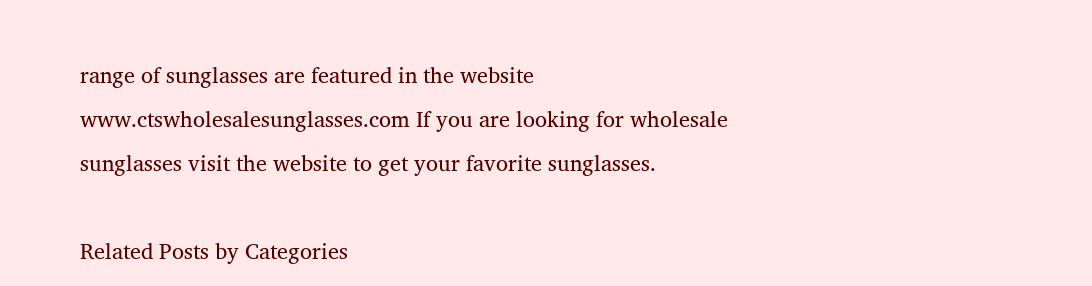range of sunglasses are featured in the website www.ctswholesalesunglasses.com If you are looking for wholesale sunglasses visit the website to get your favorite sunglasses.

Related Posts by Categories